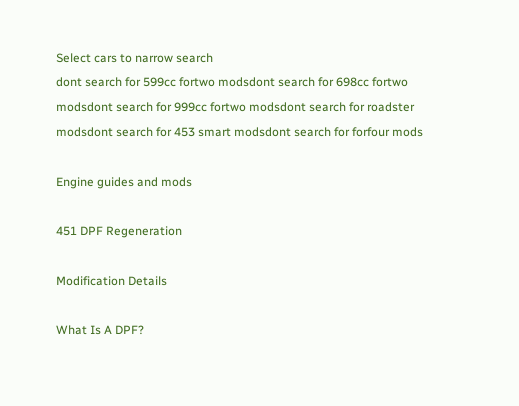Select cars to narrow search
dont search for 599cc fortwo modsdont search for 698cc fortwo modsdont search for 999cc fortwo modsdont search for roadster modsdont search for 453 smart modsdont search for forfour mods

Engine guides and mods

451 DPF Regeneration

Modification Details

What Is A DPF?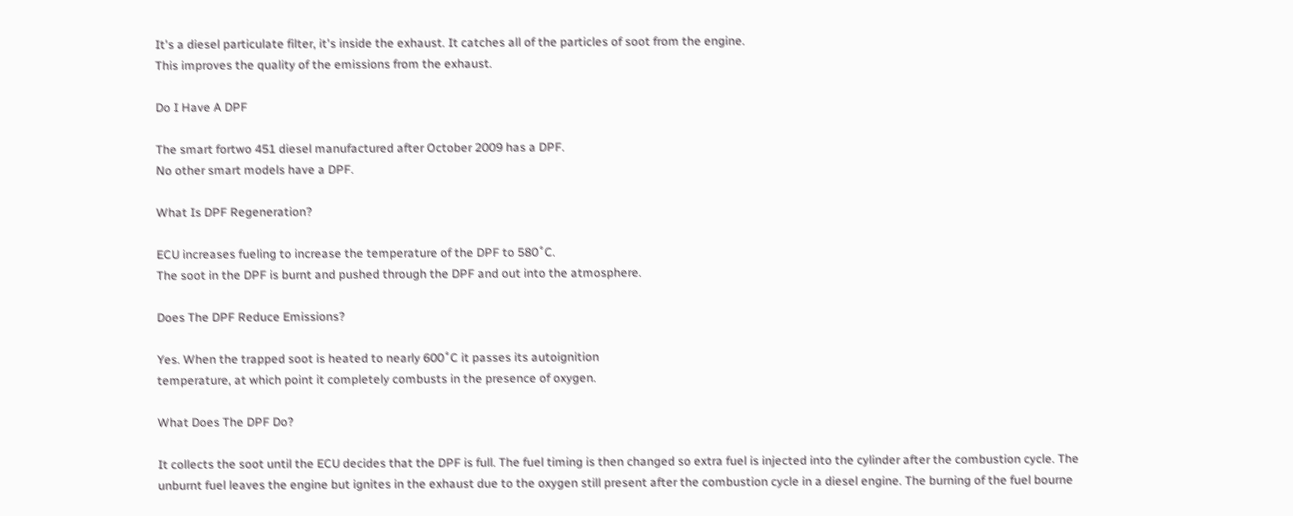It's a diesel particulate filter, it's inside the exhaust. It catches all of the particles of soot from the engine.
This improves the quality of the emissions from the exhaust.

Do I Have A DPF

The smart fortwo 451 diesel manufactured after October 2009 has a DPF.
No other smart models have a DPF.

What Is DPF Regeneration?

ECU increases fueling to increase the temperature of the DPF to 580˚C.
The soot in the DPF is burnt and pushed through the DPF and out into the atmosphere.

Does The DPF Reduce Emissions?

Yes. When the trapped soot is heated to nearly 600˚C it passes its autoignition
temperature, at which point it completely combusts in the presence of oxygen.

What Does The DPF Do?

It collects the soot until the ECU decides that the DPF is full. The fuel timing is then changed so extra fuel is injected into the cylinder after the combustion cycle. The unburnt fuel leaves the engine but ignites in the exhaust due to the oxygen still present after the combustion cycle in a diesel engine. The burning of the fuel bourne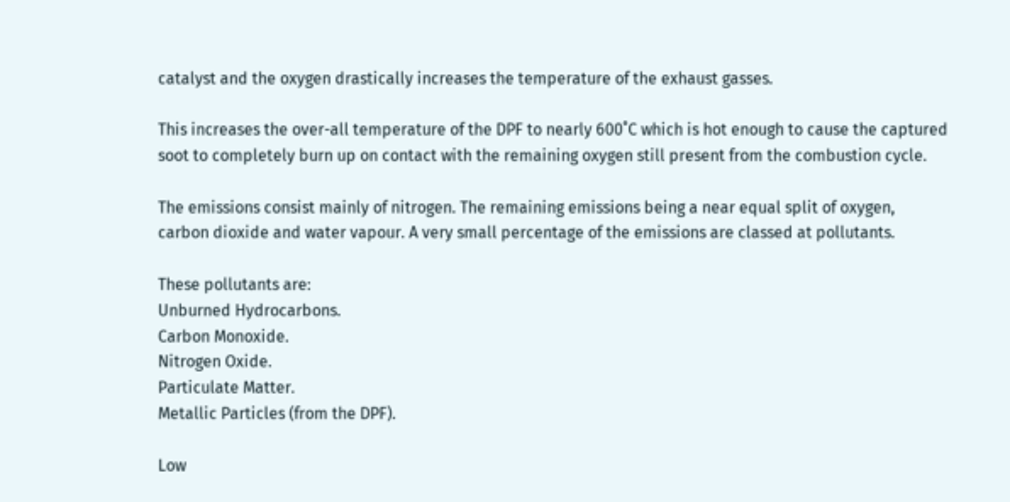catalyst and the oxygen drastically increases the temperature of the exhaust gasses.

This increases the over-all temperature of the DPF to nearly 600˚C which is hot enough to cause the captured
soot to completely burn up on contact with the remaining oxygen still present from the combustion cycle.

The emissions consist mainly of nitrogen. The remaining emissions being a near equal split of oxygen,
carbon dioxide and water vapour. A very small percentage of the emissions are classed at pollutants.

These pollutants are:
Unburned Hydrocarbons.
Carbon Monoxide.
Nitrogen Oxide.
Particulate Matter.
Metallic Particles (from the DPF).

Low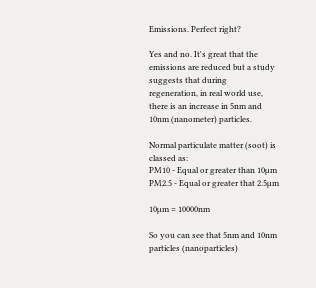Emissions. Perfect right?

Yes and no. It's great that the emissions are reduced but a study suggests that during
regeneration, in real world use, there is an increase in 5nm and 10nm (nanometer) particles.

Normal particulate matter (soot) is classed as:
PM10 - Equal or greater than 10µm
PM2.5 - Equal or greater that 2.5µm

10µm = 10000nm

So you can see that 5nm and 10nm particles (nanoparticles)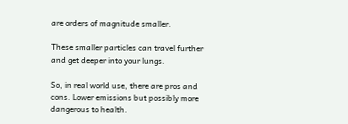are orders of magnitude smaller.

These smaller particles can travel further and get deeper into your lungs.

So, in real world use, there are pros and cons. Lower emissions but possibly more dangerous to health.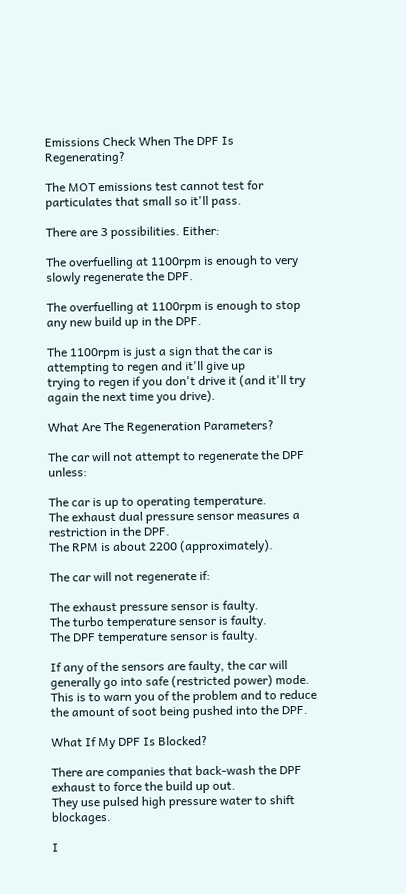Emissions Check When The DPF Is Regenerating?

The MOT emissions test cannot test for particulates that small so it'll pass.

There are 3 possibilities. Either:

The overfuelling at 1100rpm is enough to very slowly regenerate the DPF.

The overfuelling at 1100rpm is enough to stop any new build up in the DPF.

The 1100rpm is just a sign that the car is attempting to regen and it'll give up
trying to regen if you don't drive it (and it'll try again the next time you drive).

What Are The Regeneration Parameters?

The car will not attempt to regenerate the DPF unless:

The car is up to operating temperature.
The exhaust dual pressure sensor measures a restriction in the DPF.
The RPM is about 2200 (approximately).

The car will not regenerate if:

The exhaust pressure sensor is faulty.
The turbo temperature sensor is faulty.
The DPF temperature sensor is faulty.

If any of the sensors are faulty, the car will generally go into safe (restricted power) mode.
This is to warn you of the problem and to reduce the amount of soot being pushed into the DPF.

What If My DPF Is Blocked?

There are companies that back-wash the DPF exhaust to force the build up out.
They use pulsed high pressure water to shift blockages.

I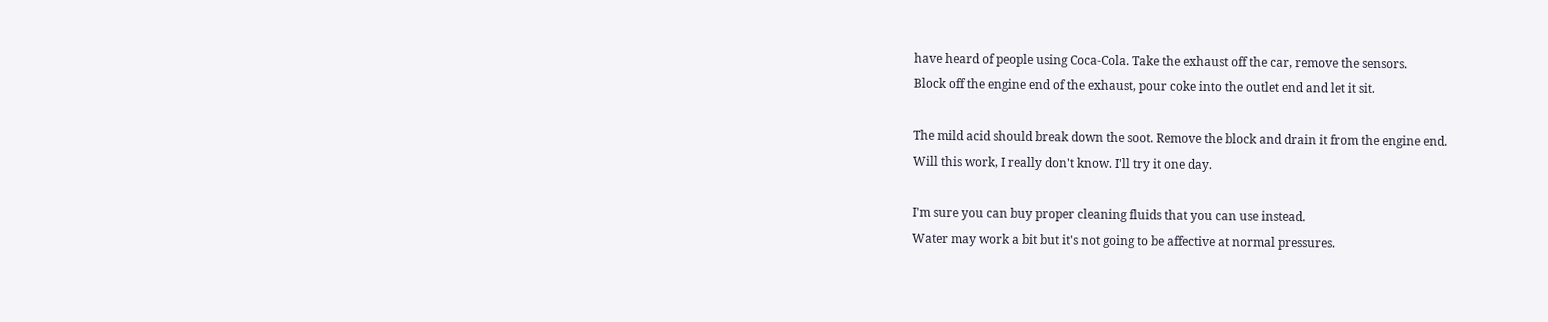have heard of people using Coca-Cola. Take the exhaust off the car, remove the sensors.
Block off the engine end of the exhaust, pour coke into the outlet end and let it sit.

The mild acid should break down the soot. Remove the block and drain it from the engine end.
Will this work, I really don't know. I'll try it one day.

I'm sure you can buy proper cleaning fluids that you can use instead.
Water may work a bit but it's not going to be affective at normal pressures.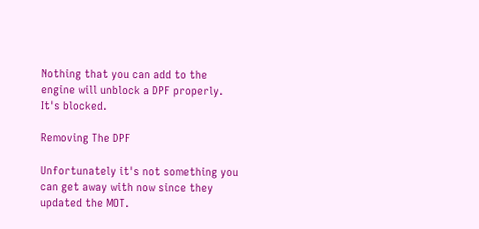Nothing that you can add to the engine will unblock a DPF properly. It's blocked.

Removing The DPF

Unfortunately it's not something you can get away with now since they updated the MOT.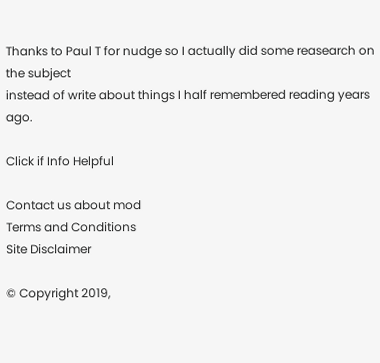Thanks to Paul T for nudge so I actually did some reasearch on the subject
instead of write about things I half remembered reading years ago.

Click if Info Helpful

Contact us about mod
Terms and Conditions
Site Disclaimer

© Copyright 2019,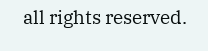all rights reserved.